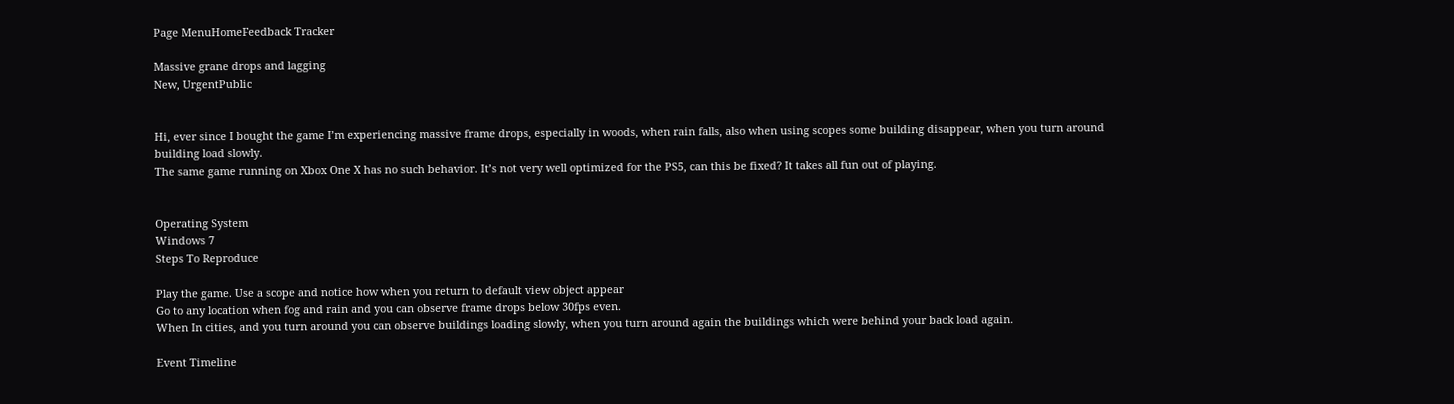Page MenuHomeFeedback Tracker

Massive grane drops and lagging
New, UrgentPublic


Hi, ever since I bought the game I’m experiencing massive frame drops, especially in woods, when rain falls, also when using scopes some building disappear, when you turn around building load slowly.
The same game running on Xbox One X has no such behavior. It’s not very well optimized for the PS5, can this be fixed? It takes all fun out of playing.


Operating System
Windows 7
Steps To Reproduce

Play the game. Use a scope and notice how when you return to default view object appear
Go to any location when fog and rain and you can observe frame drops below 30fps even.
When In cities, and you turn around you can observe buildings loading slowly, when you turn around again the buildings which were behind your back load again.

Event Timeline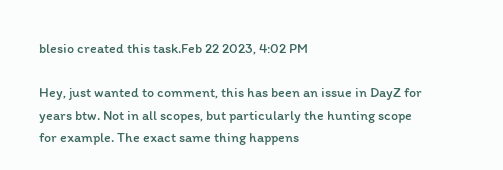blesio created this task.Feb 22 2023, 4:02 PM

Hey, just wanted to comment, this has been an issue in DayZ for years btw. Not in all scopes, but particularly the hunting scope for example. The exact same thing happens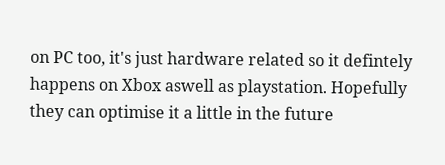on PC too, it's just hardware related so it defintely happens on Xbox aswell as playstation. Hopefully they can optimise it a little in the future